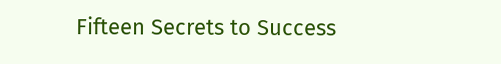Fifteen Secrets to Success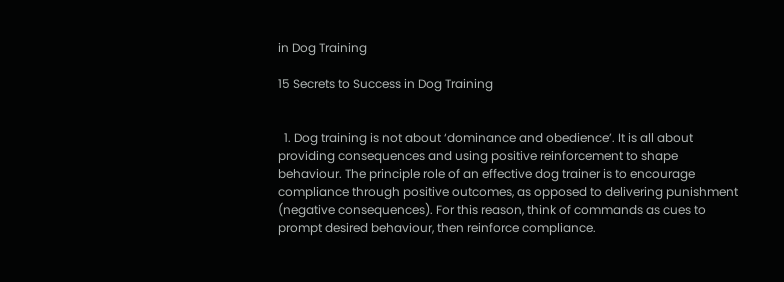in Dog Training

15 Secrets to Success in Dog Training


  1. Dog training is not about ‘dominance and obedience’. It is all about providing consequences and using positive reinforcement to shape behaviour. The principle role of an effective dog trainer is to encourage compliance through positive outcomes, as opposed to delivering punishment (negative consequences). For this reason, think of commands as cues to prompt desired behaviour, then reinforce compliance.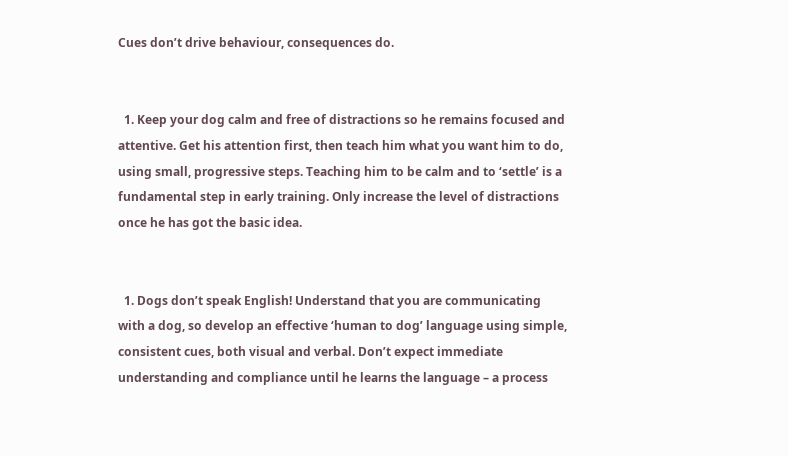Cues don’t drive behaviour, consequences do.


  1. Keep your dog calm and free of distractions so he remains focused and attentive. Get his attention first, then teach him what you want him to do, using small, progressive steps. Teaching him to be calm and to ‘settle’ is a fundamental step in early training. Only increase the level of distractions once he has got the basic idea.


  1. Dogs don’t speak English! Understand that you are communicating with a dog, so develop an effective ‘human to dog’ language using simple, consistent cues, both visual and verbal. Don’t expect immediate understanding and compliance until he learns the language – a process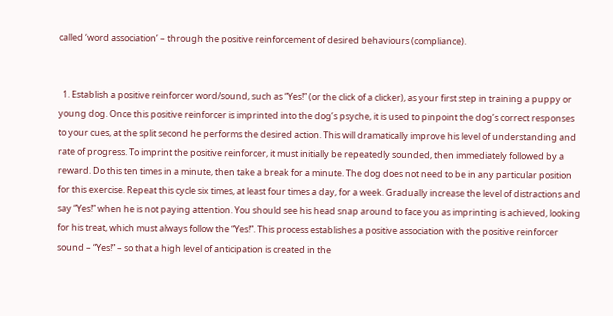called ‘word association’ – through the positive reinforcement of desired behaviours (compliance).


  1. Establish a positive reinforcer word/sound, such as “Yes!” (or the click of a clicker), as your first step in training a puppy or young dog. Once this positive reinforcer is imprinted into the dog’s psyche, it is used to pinpoint the dog’s correct responses to your cues, at the split second he performs the desired action. This will dramatically improve his level of understanding and rate of progress. To imprint the positive reinforcer, it must initially be repeatedly sounded, then immediately followed by a reward. Do this ten times in a minute, then take a break for a minute. The dog does not need to be in any particular position for this exercise. Repeat this cycle six times, at least four times a day, for a week. Gradually increase the level of distractions and say “Yes!” when he is not paying attention. You should see his head snap around to face you as imprinting is achieved, looking for his treat, which must always follow the “Yes!”. This process establishes a positive association with the positive reinforcer sound – “Yes!” – so that a high level of anticipation is created in the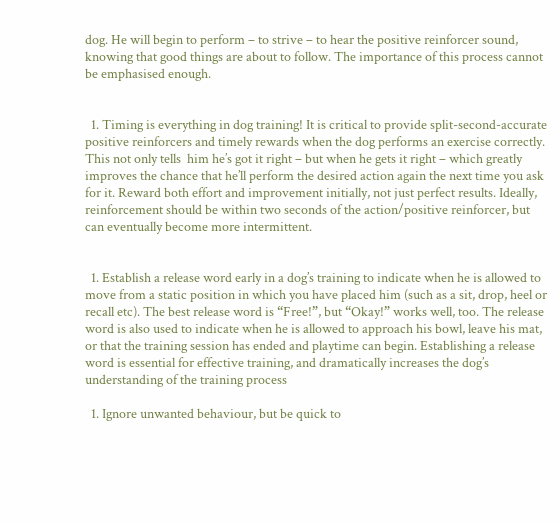dog. He will begin to perform – to strive – to hear the positive reinforcer sound, knowing that good things are about to follow. The importance of this process cannot be emphasised enough.


  1. Timing is everything in dog training! It is critical to provide split-second-accurate positive reinforcers and timely rewards when the dog performs an exercise correctly. This not only tells  him he’s got it right – but when he gets it right – which greatly improves the chance that he’ll perform the desired action again the next time you ask for it. Reward both effort and improvement initially, not just perfect results. Ideally, reinforcement should be within two seconds of the action/positive reinforcer, but can eventually become more intermittent.


  1. Establish a release word early in a dog’s training to indicate when he is allowed to move from a static position in which you have placed him (such as a sit, drop, heel or recall etc). The best release word is “Free!”, but “Okay!” works well, too. The release word is also used to indicate when he is allowed to approach his bowl, leave his mat, or that the training session has ended and playtime can begin. Establishing a release word is essential for effective training, and dramatically increases the dog’s understanding of the training process

  1. Ignore unwanted behaviour, but be quick to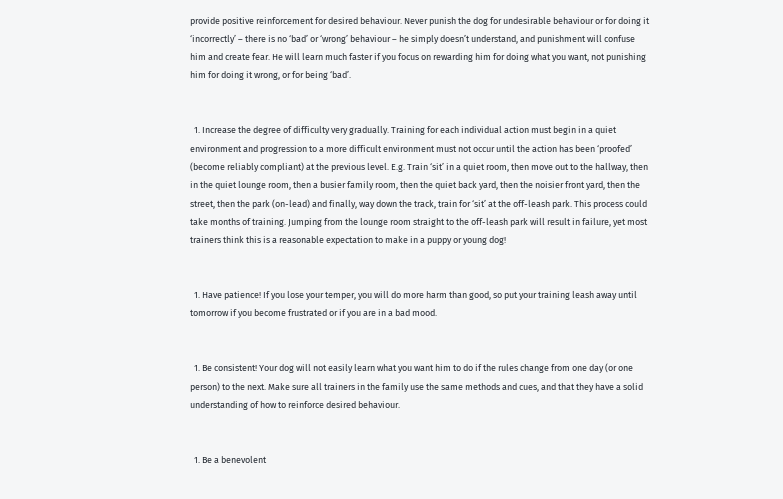provide positive reinforcement for desired behaviour. Never punish the dog for undesirable behaviour or for doing it ‘incorrectly’ – there is no ‘bad’ or ‘wrong’ behaviour – he simply doesn’t understand, and punishment will confuse him and create fear. He will learn much faster if you focus on rewarding him for doing what you want, not punishing him for doing it wrong, or for being ‘bad’.


  1. Increase the degree of difficulty very gradually. Training for each individual action must begin in a quiet environment and progression to a more difficult environment must not occur until the action has been ‘proofed’ (become reliably compliant) at the previous level. E.g. Train ‘sit’ in a quiet room, then move out to the hallway, then in the quiet lounge room, then a busier family room, then the quiet back yard, then the noisier front yard, then the street, then the park (on-lead) and finally, way down the track, train for ‘sit’ at the off-leash park. This process could take months of training. Jumping from the lounge room straight to the off-leash park will result in failure, yet most trainers think this is a reasonable expectation to make in a puppy or young dog!


  1. Have patience! If you lose your temper, you will do more harm than good, so put your training leash away until tomorrow if you become frustrated or if you are in a bad mood.


  1. Be consistent! Your dog will not easily learn what you want him to do if the rules change from one day (or one person) to the next. Make sure all trainers in the family use the same methods and cues, and that they have a solid understanding of how to reinforce desired behaviour.


  1. Be a benevolent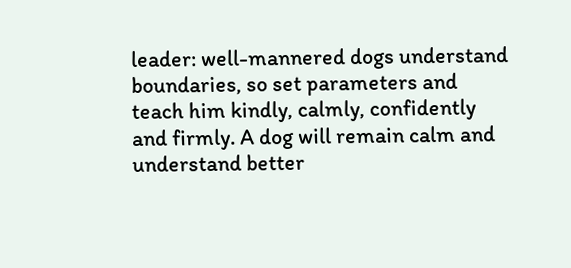leader: well-mannered dogs understand boundaries, so set parameters and teach him kindly, calmly, confidently and firmly. A dog will remain calm and understand better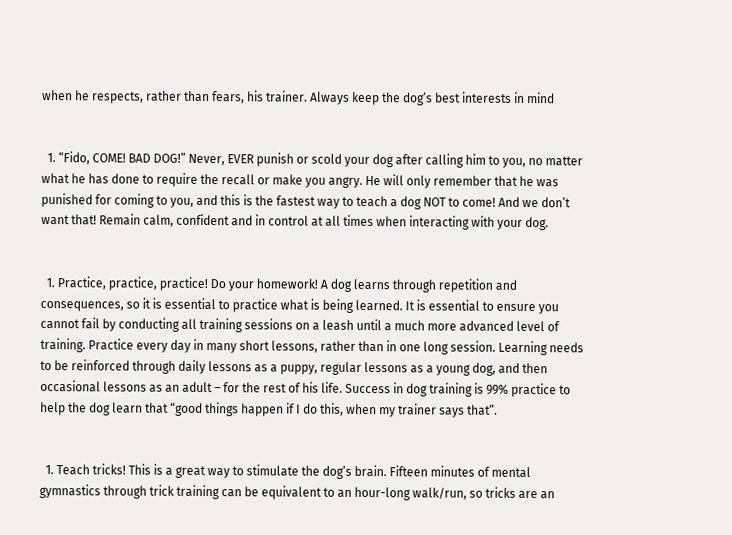when he respects, rather than fears, his trainer. Always keep the dog’s best interests in mind


  1. “Fido, COME! BAD DOG!” Never, EVER punish or scold your dog after calling him to you, no matter what he has done to require the recall or make you angry. He will only remember that he was punished for coming to you, and this is the fastest way to teach a dog NOT to come! And we don’t want that! Remain calm, confident and in control at all times when interacting with your dog.


  1. Practice, practice, practice! Do your homework! A dog learns through repetition and consequences, so it is essential to practice what is being learned. It is essential to ensure you cannot fail by conducting all training sessions on a leash until a much more advanced level of training. Practice every day in many short lessons, rather than in one long session. Learning needs to be reinforced through daily lessons as a puppy, regular lessons as a young dog, and then occasional lessons as an adult – for the rest of his life. Success in dog training is 99% practice to help the dog learn that “good things happen if I do this, when my trainer says that”.


  1. Teach tricks! This is a great way to stimulate the dog’s brain. Fifteen minutes of mental gymnastics through trick training can be equivalent to an hour-long walk/run, so tricks are an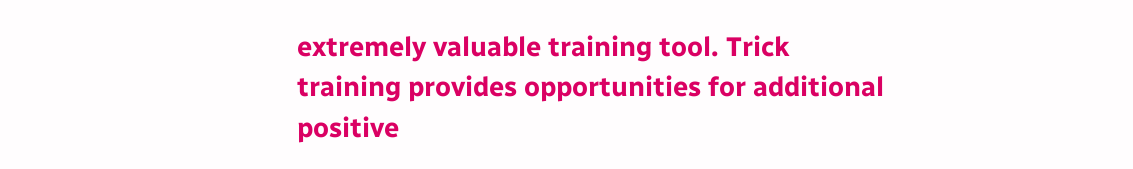extremely valuable training tool. Trick training provides opportunities for additional positive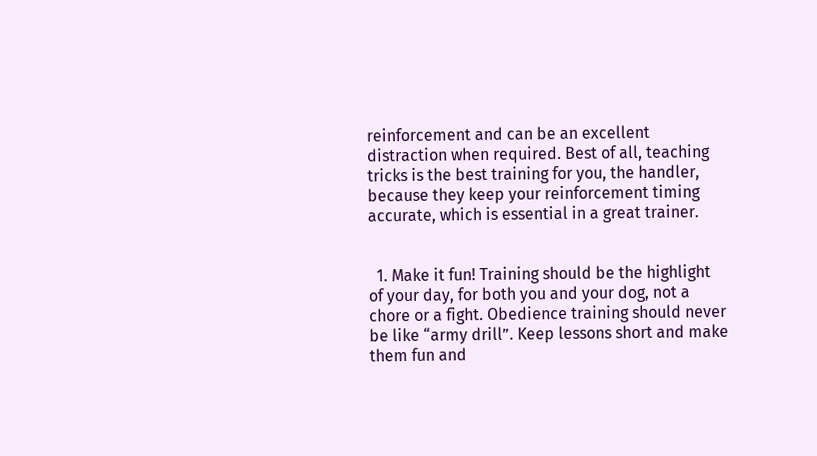reinforcement and can be an excellent distraction when required. Best of all, teaching tricks is the best training for you, the handler, because they keep your reinforcement timing accurate, which is essential in a great trainer.


  1. Make it fun! Training should be the highlight of your day, for both you and your dog, not a chore or a fight. Obedience training should never be like “army drill”. Keep lessons short and make them fun and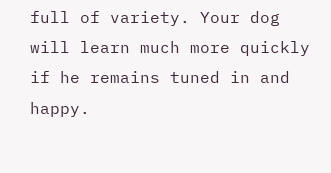full of variety. Your dog will learn much more quickly if he remains tuned in and happy.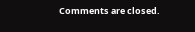Comments are closed.